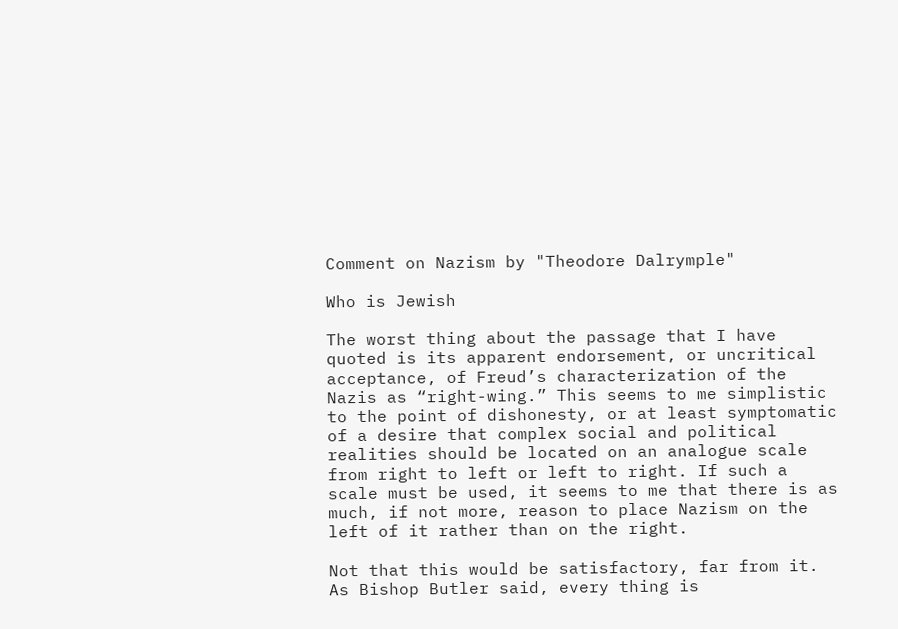Comment on Nazism by "Theodore Dalrymple"

Who is Jewish

The worst thing about the passage that I have quoted is its apparent endorsement, or uncritical acceptance, of Freud’s characterization of the Nazis as “right-wing.” This seems to me simplistic to the point of dishonesty, or at least symptomatic of a desire that complex social and political realities should be located on an analogue scale from right to left or left to right. If such a scale must be used, it seems to me that there is as much, if not more, reason to place Nazism on the left of it rather than on the right.

Not that this would be satisfactory, far from it. As Bishop Butler said, every thing is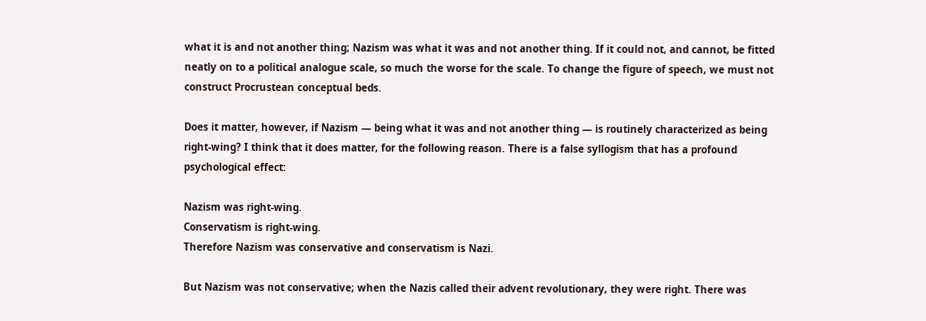what it is and not another thing; Nazism was what it was and not another thing. If it could not, and cannot, be fitted neatly on to a political analogue scale, so much the worse for the scale. To change the figure of speech, we must not construct Procrustean conceptual beds.

Does it matter, however, if Nazism — being what it was and not another thing — is routinely characterized as being right-wing? I think that it does matter, for the following reason. There is a false syllogism that has a profound psychological effect:

Nazism was right-wing.
Conservatism is right-wing.
Therefore Nazism was conservative and conservatism is Nazi.

But Nazism was not conservative; when the Nazis called their advent revolutionary, they were right. There was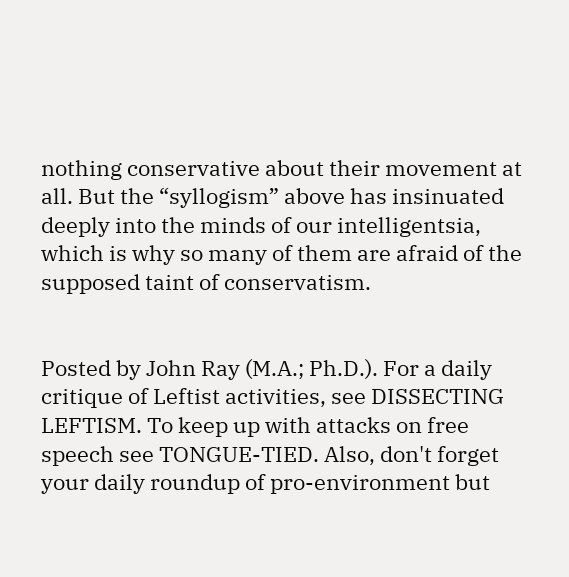nothing conservative about their movement at all. But the “syllogism” above has insinuated deeply into the minds of our intelligentsia, which is why so many of them are afraid of the supposed taint of conservatism.


Posted by John Ray (M.A.; Ph.D.). For a daily critique of Leftist activities, see DISSECTING LEFTISM. To keep up with attacks on free speech see TONGUE-TIED. Also, don't forget your daily roundup of pro-environment but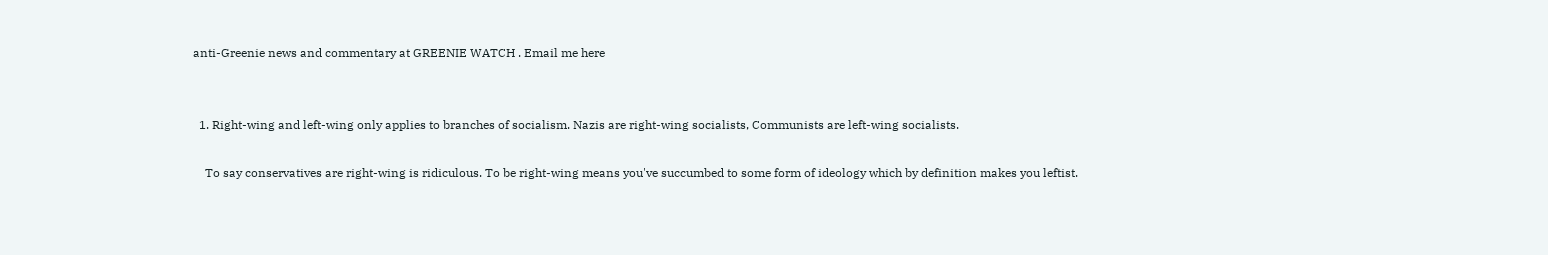anti-Greenie news and commentary at GREENIE WATCH . Email me here


  1. Right-wing and left-wing only applies to branches of socialism. Nazis are right-wing socialists, Communists are left-wing socialists.

    To say conservatives are right-wing is ridiculous. To be right-wing means you've succumbed to some form of ideology which by definition makes you leftist.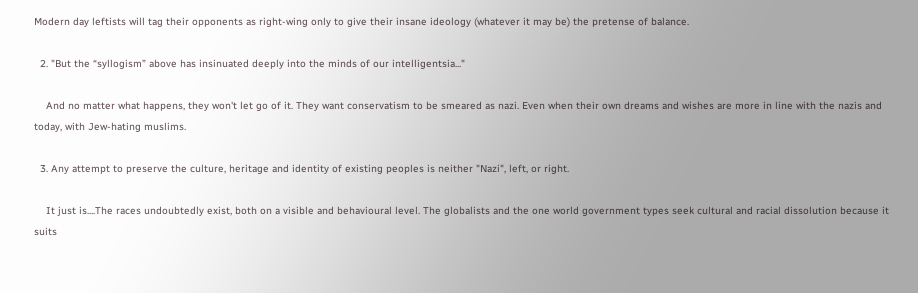Modern day leftists will tag their opponents as right-wing only to give their insane ideology (whatever it may be) the pretense of balance.

  2. "But the “syllogism” above has insinuated deeply into the minds of our intelligentsia..."

    And no matter what happens, they won't let go of it. They want conservatism to be smeared as nazi. Even when their own dreams and wishes are more in line with the nazis and today, with Jew-hating muslims.

  3. Any attempt to preserve the culture, heritage and identity of existing peoples is neither "Nazi", left, or right.

    It just is....The races undoubtedly exist, both on a visible and behavioural level. The globalists and the one world government types seek cultural and racial dissolution because it suits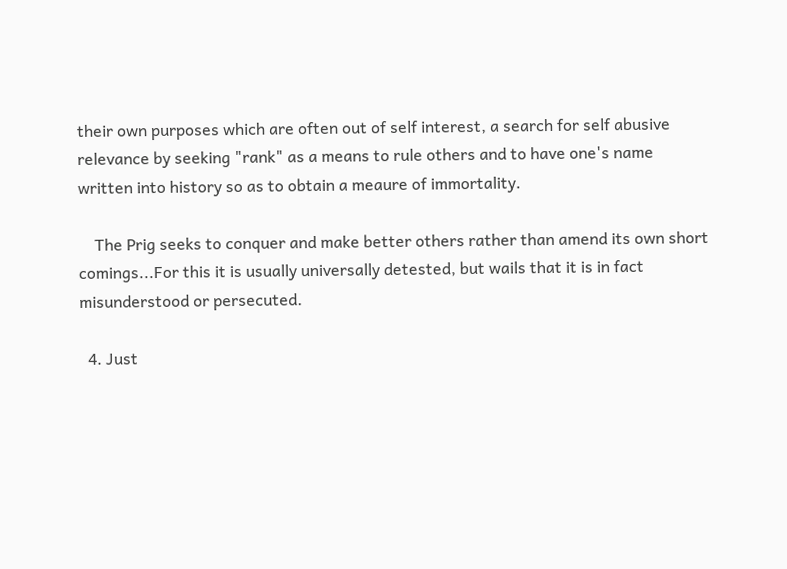their own purposes which are often out of self interest, a search for self abusive relevance by seeking "rank" as a means to rule others and to have one's name written into history so as to obtain a meaure of immortality.

    The Prig seeks to conquer and make better others rather than amend its own short comings...For this it is usually universally detested, but wails that it is in fact misunderstood or persecuted.

  4. Just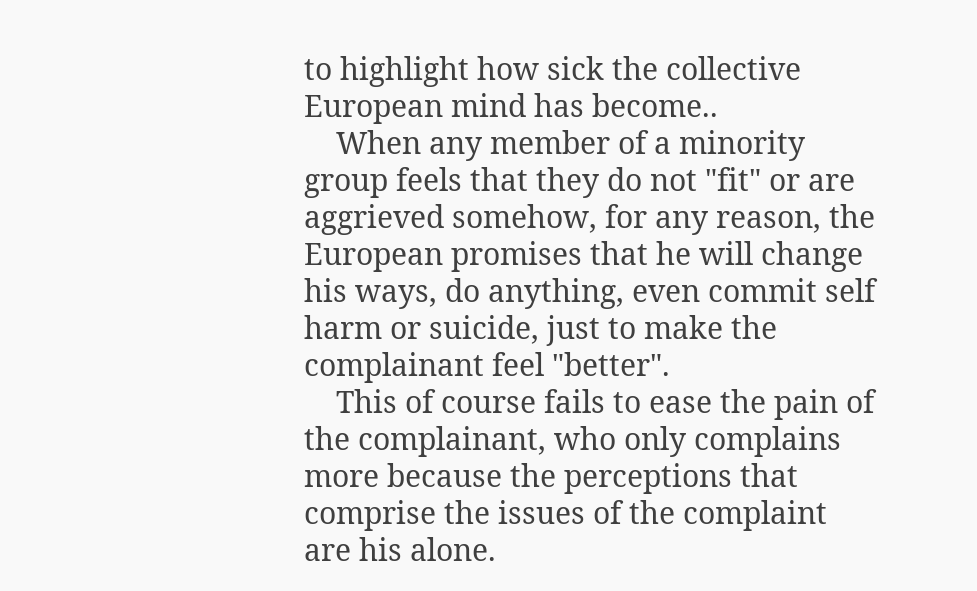to highlight how sick the collective European mind has become..
    When any member of a minority group feels that they do not "fit" or are aggrieved somehow, for any reason, the European promises that he will change his ways, do anything, even commit self harm or suicide, just to make the complainant feel "better".
    This of course fails to ease the pain of the complainant, who only complains more because the perceptions that comprise the issues of the complaint are his alone.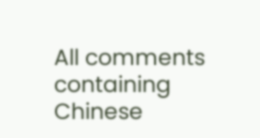All comments containing Chinese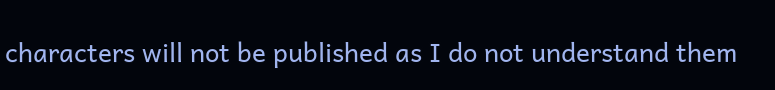characters will not be published as I do not understand them